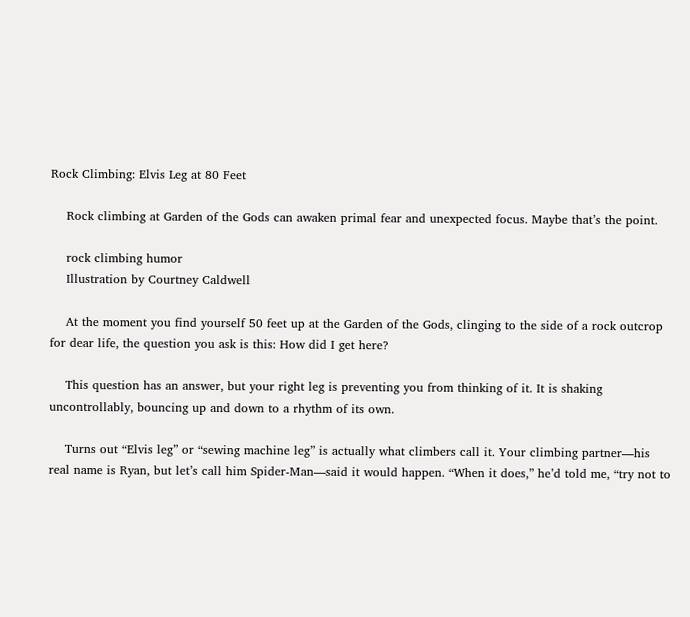Rock Climbing: Elvis Leg at 80 Feet

    Rock climbing at Garden of the Gods can awaken primal fear and unexpected focus. Maybe that’s the point.

    rock climbing humor
    Illustration by Courtney Caldwell

    At the moment you find yourself 50 feet up at the Garden of the Gods, clinging to the side of a rock outcrop for dear life, the question you ask is this: How did I get here?

    This question has an answer, but your right leg is preventing you from thinking of it. It is shaking uncontrollably, bouncing up and down to a rhythm of its own.

    Turns out “Elvis leg” or “sewing machine leg” is actually what climbers call it. Your climbing partner—his real name is Ryan, but let’s call him Spider-Man—said it would happen. “When it does,” he’d told me, “try not to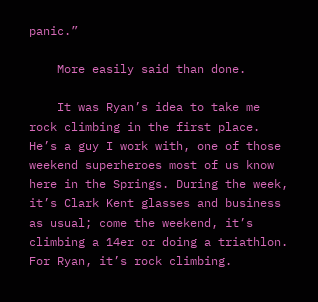panic.”

    More easily said than done.

    It was Ryan’s idea to take me rock climbing in the first place. He’s a guy I work with, one of those weekend superheroes most of us know here in the Springs. During the week, it’s Clark Kent glasses and business as usual; come the weekend, it’s climbing a 14er or doing a triathlon. For Ryan, it’s rock climbing.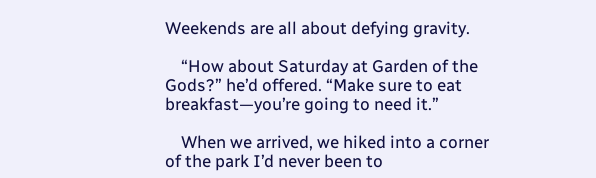Weekends are all about defying gravity.

    “How about Saturday at Garden of the Gods?” he’d offered. “Make sure to eat breakfast—you’re going to need it.”

    When we arrived, we hiked into a corner of the park I’d never been to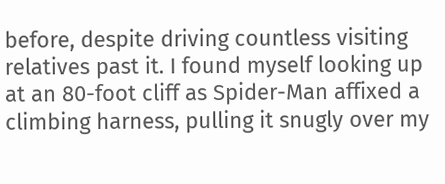before, despite driving countless visiting relatives past it. I found myself looking up at an 80-foot cliff as Spider-Man affixed a climbing harness, pulling it snugly over my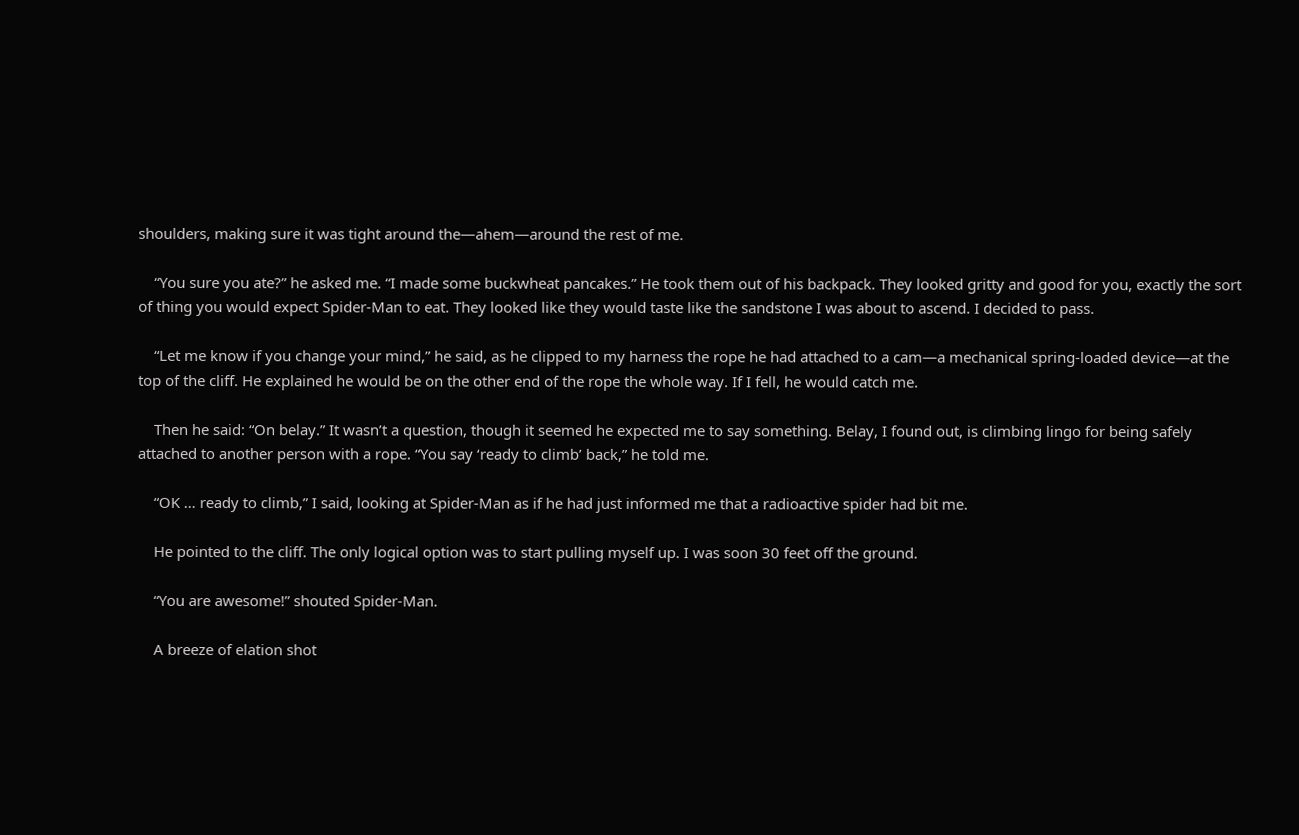shoulders, making sure it was tight around the—ahem—around the rest of me.

    “You sure you ate?” he asked me. “I made some buckwheat pancakes.” He took them out of his backpack. They looked gritty and good for you, exactly the sort of thing you would expect Spider-Man to eat. They looked like they would taste like the sandstone I was about to ascend. I decided to pass.

    “Let me know if you change your mind,” he said, as he clipped to my harness the rope he had attached to a cam—a mechanical spring-loaded device—at the top of the cliff. He explained he would be on the other end of the rope the whole way. If I fell, he would catch me.

    Then he said: “On belay.” It wasn’t a question, though it seemed he expected me to say something. Belay, I found out, is climbing lingo for being safely attached to another person with a rope. “You say ‘ready to climb’ back,” he told me.

    “OK … ready to climb,” I said, looking at Spider-Man as if he had just informed me that a radioactive spider had bit me.

    He pointed to the cliff. The only logical option was to start pulling myself up. I was soon 30 feet off the ground.

    “You are awesome!” shouted Spider-Man.

    A breeze of elation shot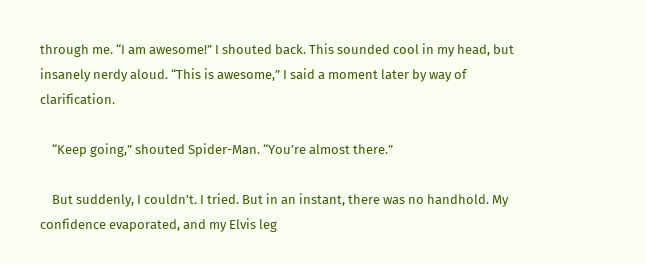through me. “I am awesome!” I shouted back. This sounded cool in my head, but insanely nerdy aloud. “This is awesome,” I said a moment later by way of clarification.

    “Keep going,” shouted Spider-Man. “You’re almost there.”

    But suddenly, I couldn’t. I tried. But in an instant, there was no handhold. My confidence evaporated, and my Elvis leg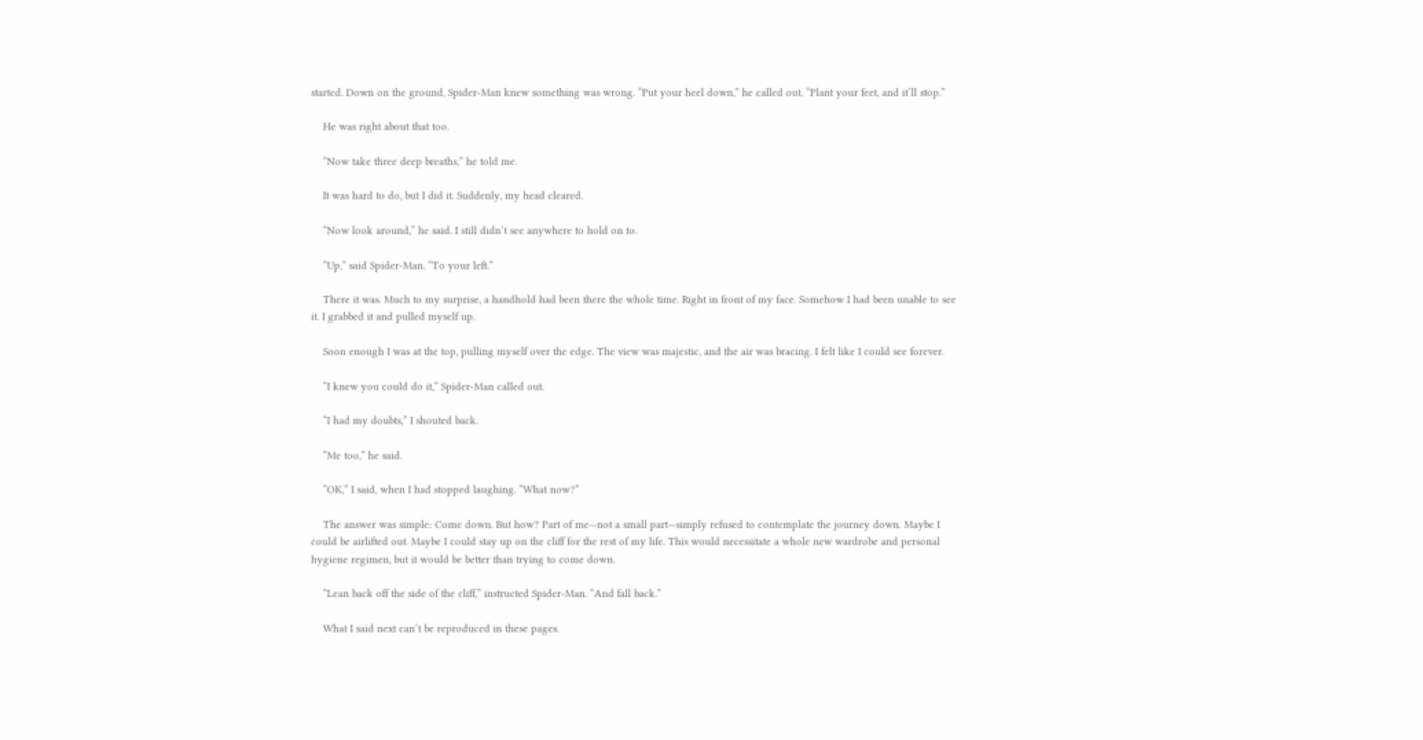started. Down on the ground, Spider-Man knew something was wrong. “Put your heel down,” he called out. “Plant your feet, and it’ll stop.”

    He was right about that too.

    “Now take three deep breaths,” he told me.

    It was hard to do, but I did it. Suddenly, my head cleared.

    “Now look around,” he said. I still didn’t see anywhere to hold on to.

    “Up,” said Spider-Man. “To your left.”

    There it was. Much to my surprise, a handhold had been there the whole time. Right in front of my face. Somehow I had been unable to see it. I grabbed it and pulled myself up.

    Soon enough I was at the top, pulling myself over the edge. The view was majestic, and the air was bracing. I felt like I could see forever.

    “I knew you could do it,” Spider-Man called out.

    “I had my doubts,” I shouted back.

    “Me too,” he said.

    “OK,” I said, when I had stopped laughing. “What now?”

    The answer was simple: Come down. But how? Part of me—not a small part—simply refused to contemplate the journey down. Maybe I could be airlifted out. Maybe I could stay up on the cliff for the rest of my life. This would necessitate a whole new wardrobe and personal hygiene regimen, but it would be better than trying to come down.

    “Lean back off the side of the cliff,” instructed Spider-Man. “And fall back.”

    What I said next can’t be reproduced in these pages.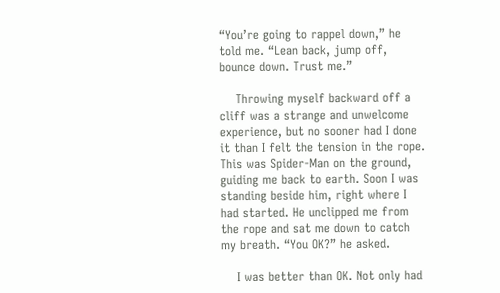“You’re going to rappel down,” he told me. “Lean back, jump off, bounce down. Trust me.”

    Throwing myself backward off a cliff was a strange and unwelcome experience, but no sooner had I done it than I felt the tension in the rope. This was Spider-Man on the ground, guiding me back to earth. Soon I was standing beside him, right where I had started. He unclipped me from the rope and sat me down to catch my breath. “You OK?” he asked.

    I was better than OK. Not only had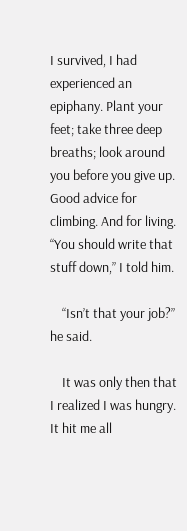I survived, I had experienced an epiphany. Plant your feet; take three deep breaths; look around you before you give up. Good advice for climbing. And for living. “You should write that stuff down,” I told him.

    “Isn’t that your job?” he said.

    It was only then that I realized I was hungry. It hit me all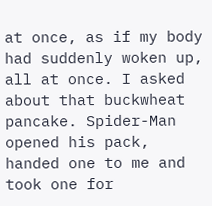at once, as if my body had suddenly woken up, all at once. I asked about that buckwheat pancake. Spider-Man opened his pack, handed one to me and took one for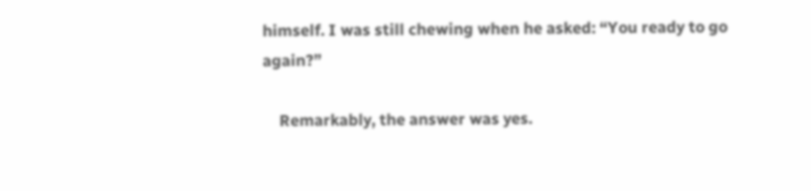himself. I was still chewing when he asked: “You ready to go again?”

    Remarkably, the answer was yes.